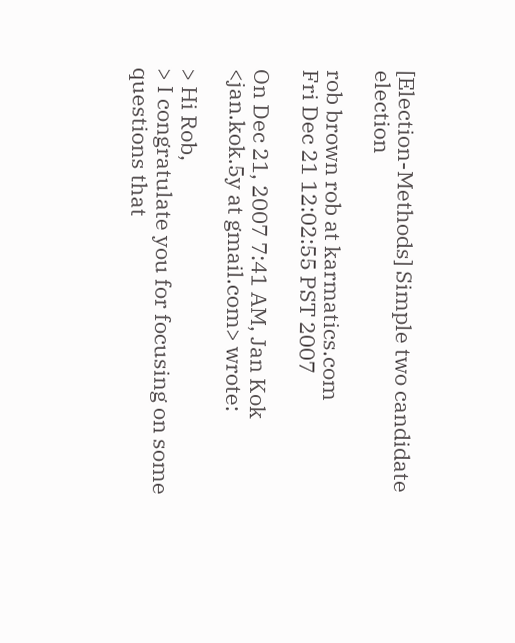[Election-Methods] Simple two candidate election

rob brown rob at karmatics.com
Fri Dec 21 12:02:55 PST 2007

On Dec 21, 2007 7:41 AM, Jan Kok <jan.kok.5y at gmail.com> wrote:

> Hi Rob,
> I congratulate you for focusing on some questions that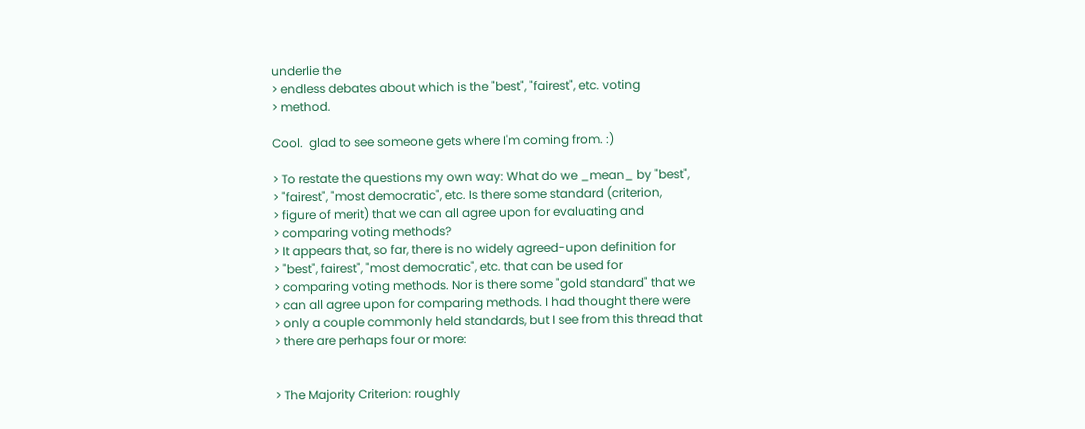underlie the
> endless debates about which is the "best", "fairest", etc. voting
> method.

Cool.  glad to see someone gets where I'm coming from. :)

> To restate the questions my own way: What do we _mean_ by "best",
> "fairest", "most democratic", etc. Is there some standard (criterion,
> figure of merit) that we can all agree upon for evaluating and
> comparing voting methods?
> It appears that, so far, there is no widely agreed-upon definition for
> "best", fairest", "most democratic", etc. that can be used for
> comparing voting methods. Nor is there some "gold standard" that we
> can all agree upon for comparing methods. I had thought there were
> only a couple commonly held standards, but I see from this thread that
> there are perhaps four or more:


> The Majority Criterion: roughly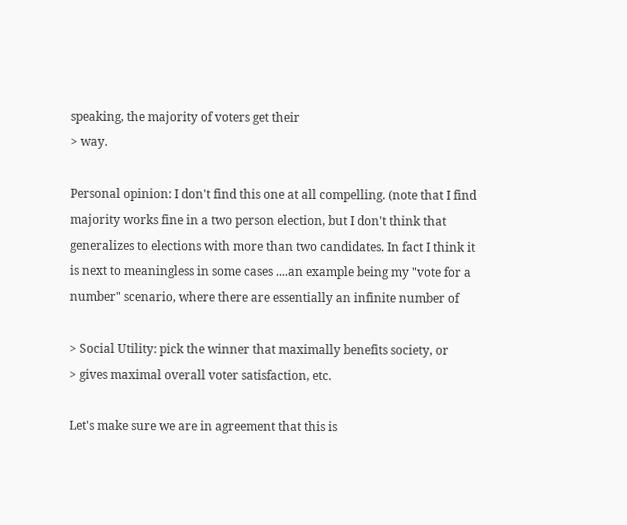speaking, the majority of voters get their
> way.

Personal opinion: I don't find this one at all compelling. (note that I find
majority works fine in a two person election, but I don't think that
generalizes to elections with more than two candidates. In fact I think it
is next to meaningless in some cases ....an example being my "vote for a
number" scenario, where there are essentially an infinite number of

> Social Utility: pick the winner that maximally benefits society, or
> gives maximal overall voter satisfaction, etc.

Let's make sure we are in agreement that this is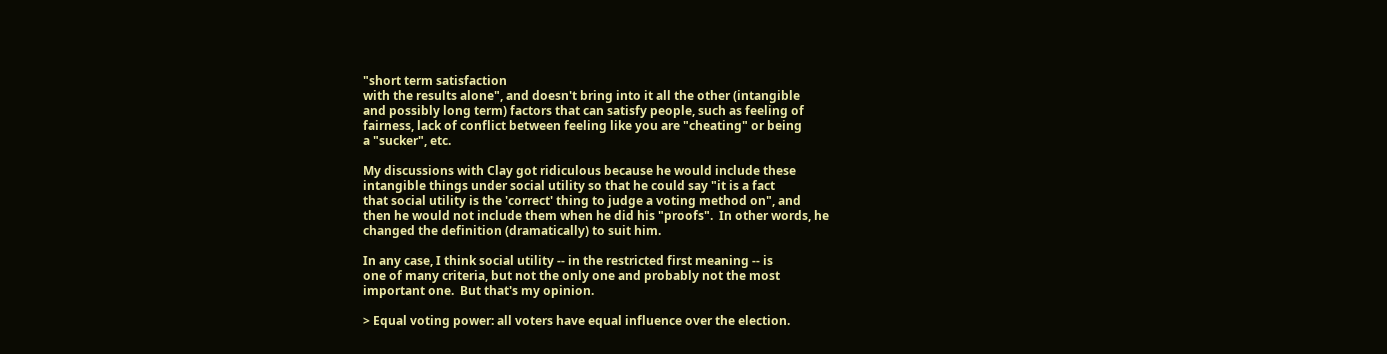"short term satisfaction
with the results alone", and doesn't bring into it all the other (intangible
and possibly long term) factors that can satisfy people, such as feeling of
fairness, lack of conflict between feeling like you are "cheating" or being
a "sucker", etc.

My discussions with Clay got ridiculous because he would include these
intangible things under social utility so that he could say "it is a fact
that social utility is the 'correct' thing to judge a voting method on", and
then he would not include them when he did his "proofs".  In other words, he
changed the definition (dramatically) to suit him.

In any case, I think social utility -- in the restricted first meaning -- is
one of many criteria, but not the only one and probably not the most
important one.  But that's my opinion.

> Equal voting power: all voters have equal influence over the election.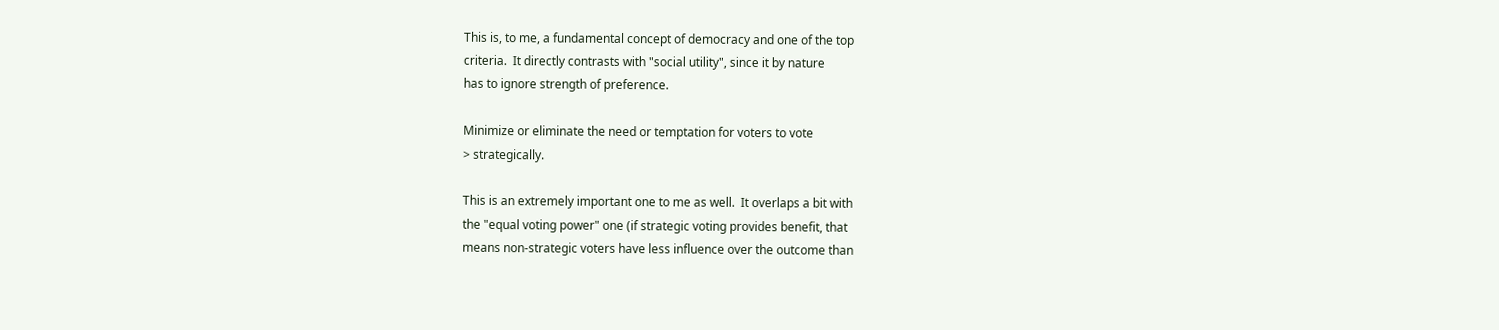This is, to me, a fundamental concept of democracy and one of the top
criteria.  It directly contrasts with "social utility", since it by nature
has to ignore strength of preference.

Minimize or eliminate the need or temptation for voters to vote
> strategically.

This is an extremely important one to me as well.  It overlaps a bit with
the "equal voting power" one (if strategic voting provides benefit, that
means non-strategic voters have less influence over the outcome than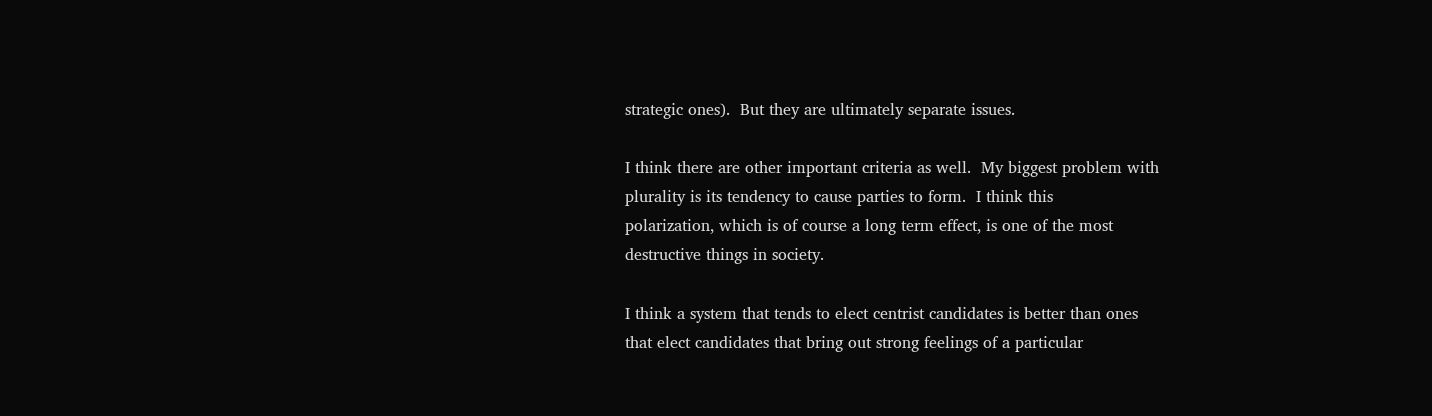strategic ones).  But they are ultimately separate issues.

I think there are other important criteria as well.  My biggest problem with
plurality is its tendency to cause parties to form.  I think this
polarization, which is of course a long term effect, is one of the most
destructive things in society.

I think a system that tends to elect centrist candidates is better than ones
that elect candidates that bring out strong feelings of a particular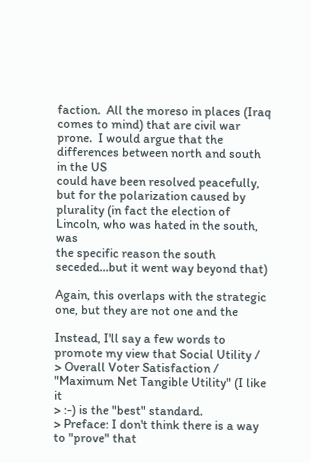faction.  All the moreso in places (Iraq comes to mind) that are civil war
prone.  I would argue that the differences between north and south in the US
could have been resolved peacefully, but for the polarization caused by
plurality (in fact the election of Lincoln, who was hated in the south, was
the specific reason the south seceded...but it went way beyond that)

Again, this overlaps with the strategic one, but they are not one and the

Instead, I'll say a few words to promote my view that Social Utility /
> Overall Voter Satisfaction / "Maximum Net Tangible Utility" (I like it
> :-) is the "best" standard.
> Preface: I don't think there is a way to "prove" that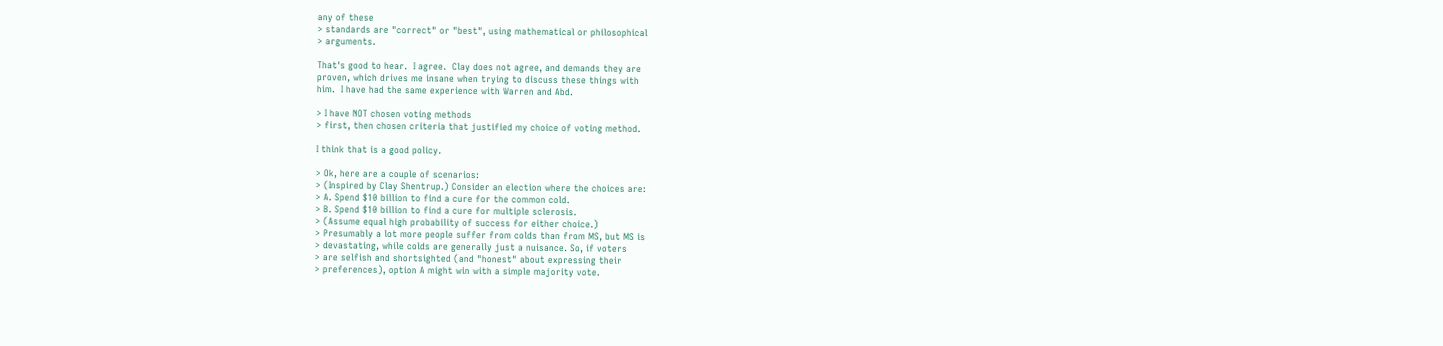any of these
> standards are "correct" or "best", using mathematical or philosophical
> arguments.

That's good to hear.  I agree.  Clay does not agree, and demands they are
proven, which drives me insane when trying to discuss these things with
him.  I have had the same experience with Warren and Abd.

> I have NOT chosen voting methods
> first, then chosen criteria that justified my choice of voting method.

I think that is a good policy.

> Ok, here are a couple of scenarios:
> (Inspired by Clay Shentrup.) Consider an election where the choices are:
> A. Spend $10 billion to find a cure for the common cold.
> B. Spend $10 billion to find a cure for multiple sclerosis.
> (Assume equal high probability of success for either choice.)
> Presumably a lot more people suffer from colds than from MS, but MS is
> devastating, while colds are generally just a nuisance. So, if voters
> are selfish and shortsighted (and "honest" about expressing their
> preferences), option A might win with a simple majority vote.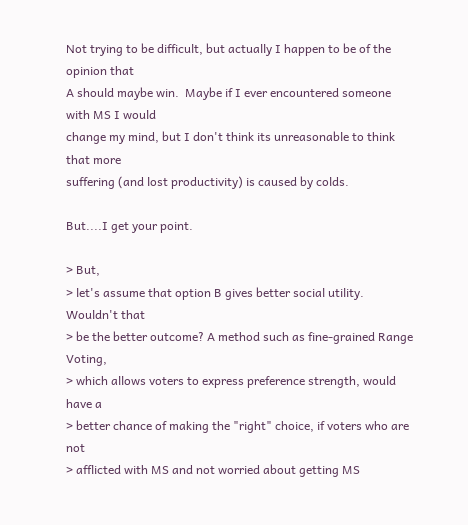Not trying to be difficult, but actually I happen to be of the opinion that
A should maybe win.  Maybe if I ever encountered someone with MS I would
change my mind, but I don't think its unreasonable to think that more
suffering (and lost productivity) is caused by colds.

But....I get your point.

> But,
> let's assume that option B gives better social utility. Wouldn't that
> be the better outcome? A method such as fine-grained Range Voting,
> which allows voters to express preference strength, would have a
> better chance of making the "right" choice, if voters who are not
> afflicted with MS and not worried about getting MS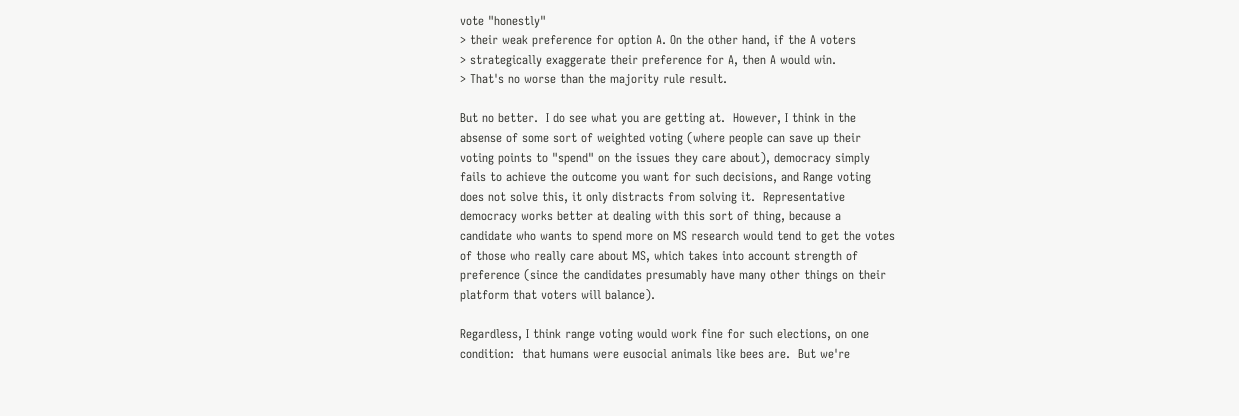vote "honestly"
> their weak preference for option A. On the other hand, if the A voters
> strategically exaggerate their preference for A, then A would win.
> That's no worse than the majority rule result.

But no better.  I do see what you are getting at.  However, I think in the
absense of some sort of weighted voting (where people can save up their
voting points to "spend" on the issues they care about), democracy simply
fails to achieve the outcome you want for such decisions, and Range voting
does not solve this, it only distracts from solving it.  Representative
democracy works better at dealing with this sort of thing, because a
candidate who wants to spend more on MS research would tend to get the votes
of those who really care about MS, which takes into account strength of
preference (since the candidates presumably have many other things on their
platform that voters will balance).

Regardless, I think range voting would work fine for such elections, on one
condition:  that humans were eusocial animals like bees are.  But we're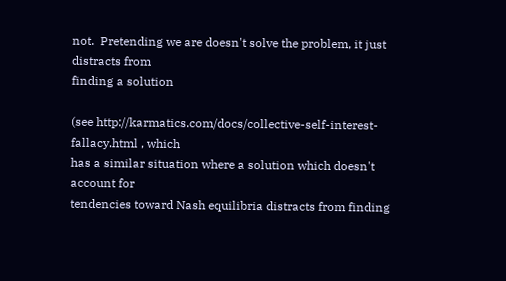not.  Pretending we are doesn't solve the problem, it just distracts from
finding a solution

(see http://karmatics.com/docs/collective-self-interest-fallacy.html , which
has a similar situation where a solution which doesn't account for
tendencies toward Nash equilibria distracts from finding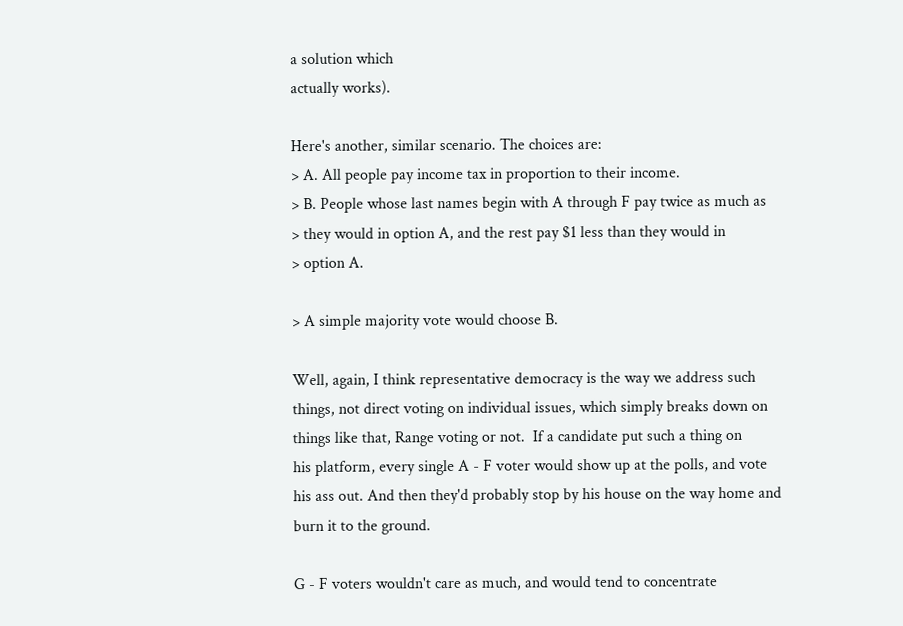a solution which
actually works).

Here's another, similar scenario. The choices are:
> A. All people pay income tax in proportion to their income.
> B. People whose last names begin with A through F pay twice as much as
> they would in option A, and the rest pay $1 less than they would in
> option A.

> A simple majority vote would choose B.

Well, again, I think representative democracy is the way we address such
things, not direct voting on individual issues, which simply breaks down on
things like that, Range voting or not.  If a candidate put such a thing on
his platform, every single A - F voter would show up at the polls, and vote
his ass out. And then they'd probably stop by his house on the way home and
burn it to the ground.

G - F voters wouldn't care as much, and would tend to concentrate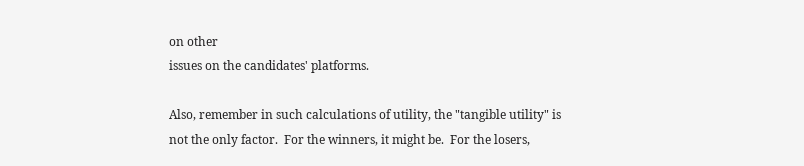on other
issues on the candidates' platforms.

Also, remember in such calculations of utility, the "tangible utility" is
not the only factor.  For the winners, it might be.  For the losers,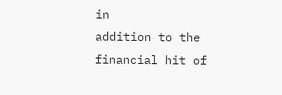in
addition to the financial hit of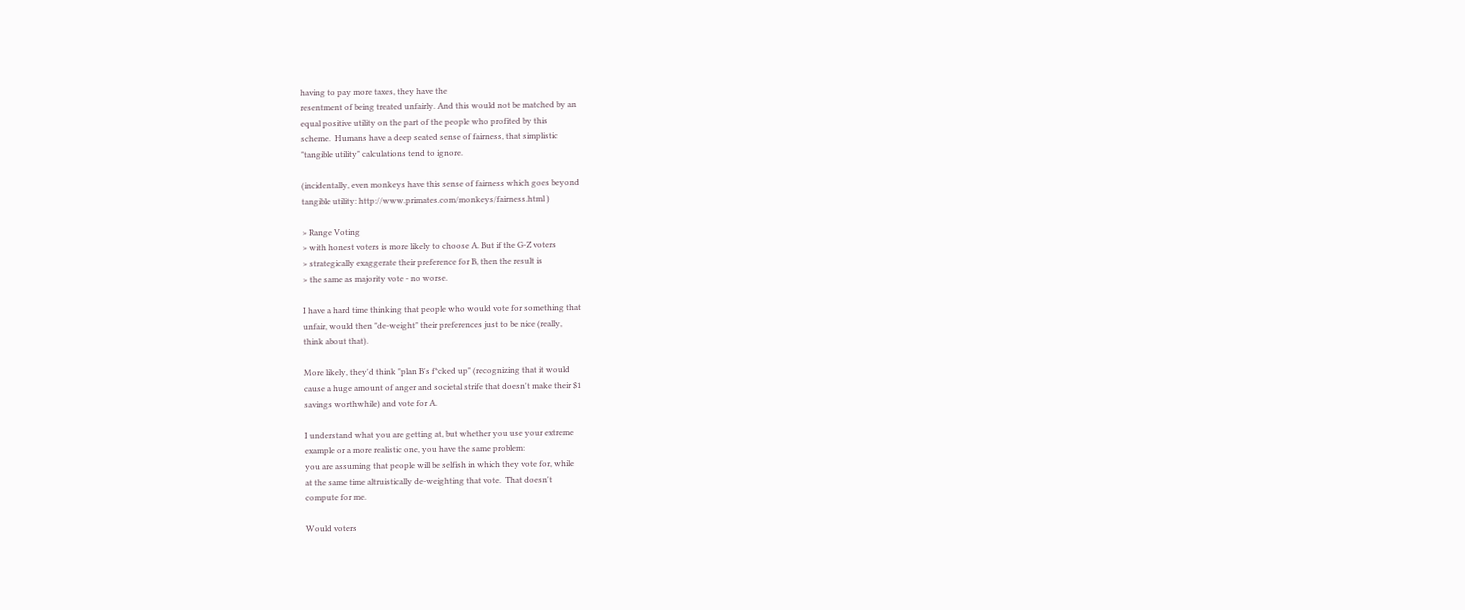having to pay more taxes, they have the
resentment of being treated unfairly. And this would not be matched by an
equal positive utility on the part of the people who profited by this
scheme.  Humans have a deep seated sense of fairness, that simplistic
"tangible utility" calculations tend to ignore.

(incidentally, even monkeys have this sense of fairness which goes beyond
tangible utility: http://www.primates.com/monkeys/fairness.html )

> Range Voting
> with honest voters is more likely to choose A. But if the G-Z voters
> strategically exaggerate their preference for B, then the result is
> the same as majority vote - no worse.

I have a hard time thinking that people who would vote for something that
unfair, would then "de-weight" their preferences just to be nice (really,
think about that).

More likely, they'd think "plan B's f*cked up" (recognizing that it would
cause a huge amount of anger and societal strife that doesn't make their $1
savings worthwhile) and vote for A.

I understand what you are getting at, but whether you use your extreme
example or a more realistic one, you have the same problem:
you are assuming that people will be selfish in which they vote for, while
at the same time altruistically de-weighting that vote.  That doesn't
compute for me.

Would voters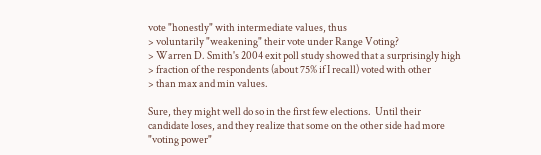vote "honestly" with intermediate values, thus
> voluntarily "weakening" their vote under Range Voting?
> Warren D. Smith's 2004 exit poll study showed that a surprisingly high
> fraction of the respondents (about 75% if I recall) voted with other
> than max and min values.

Sure, they might well do so in the first few elections.  Until their
candidate loses, and they realize that some on the other side had more
"voting power"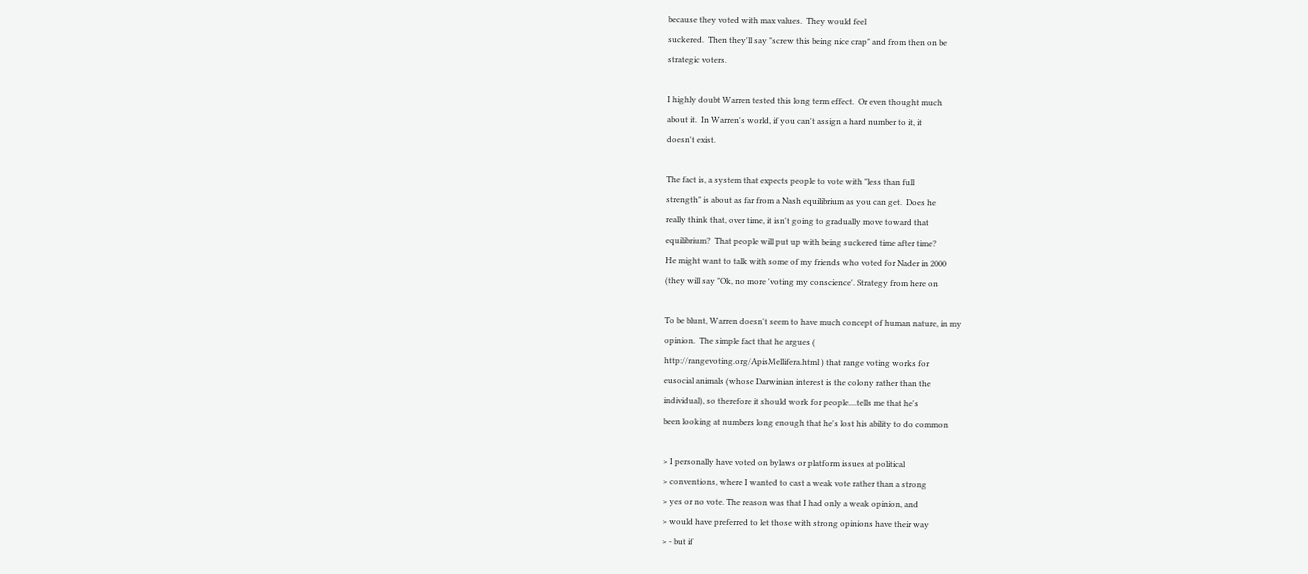because they voted with max values.  They would feel
suckered.  Then they'll say "screw this being nice crap" and from then on be
strategic voters.

I highly doubt Warren tested this long term effect.  Or even thought much
about it.  In Warren's world, if you can't assign a hard number to it, it
doesn't exist.

The fact is, a system that expects people to vote with "less than full
strength" is about as far from a Nash equilibrium as you can get.  Does he
really think that, over time, it isn't going to gradually move toward that
equilibrium?  That people will put up with being suckered time after time?
He might want to talk with some of my friends who voted for Nader in 2000
(they will say "Ok, no more 'voting my conscience'. Strategy from here on

To be blunt, Warren doesn't seem to have much concept of human nature, in my
opinion.  The simple fact that he argues (
http://rangevoting.org/ApisMellifera.html ) that range voting works for
eusocial animals (whose Darwinian interest is the colony rather than the
individual), so therefore it should work for people....tells me that he's
been looking at numbers long enough that he's lost his ability to do common

> I personally have voted on bylaws or platform issues at political
> conventions, where I wanted to cast a weak vote rather than a strong
> yes or no vote. The reason was that I had only a weak opinion, and
> would have preferred to let those with strong opinions have their way
> - but if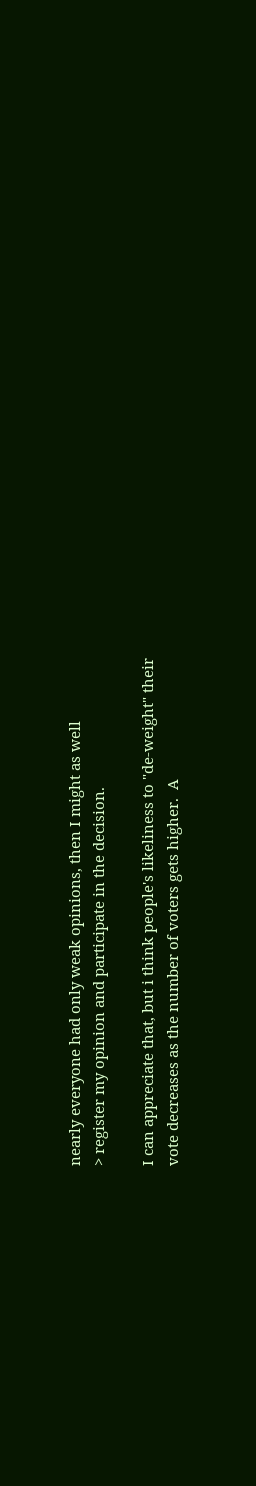nearly everyone had only weak opinions, then I might as well
> register my opinion and participate in the decision.

I can appreciate that, but i think people's likeliness to "de-weight" their
vote decreases as the number of voters gets higher.  A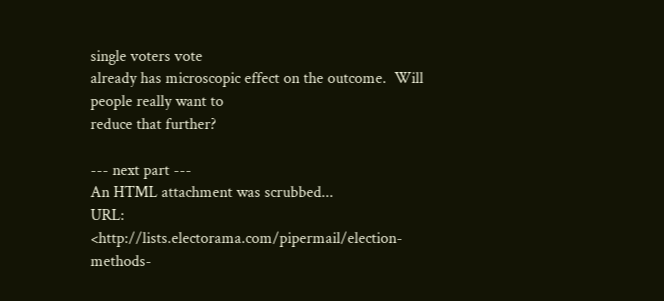single voters vote
already has microscopic effect on the outcome.  Will people really want to
reduce that further?

--- next part ---
An HTML attachment was scrubbed...
URL: <http://lists.electorama.com/pipermail/election-methods-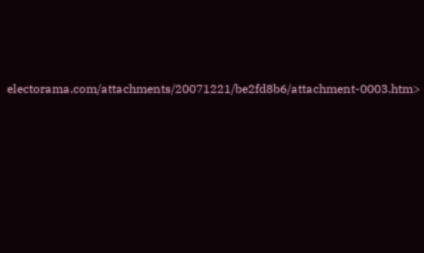electorama.com/attachments/20071221/be2fd8b6/attachment-0003.htm>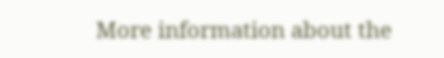More information about the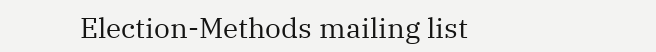Election-Methods mailing list